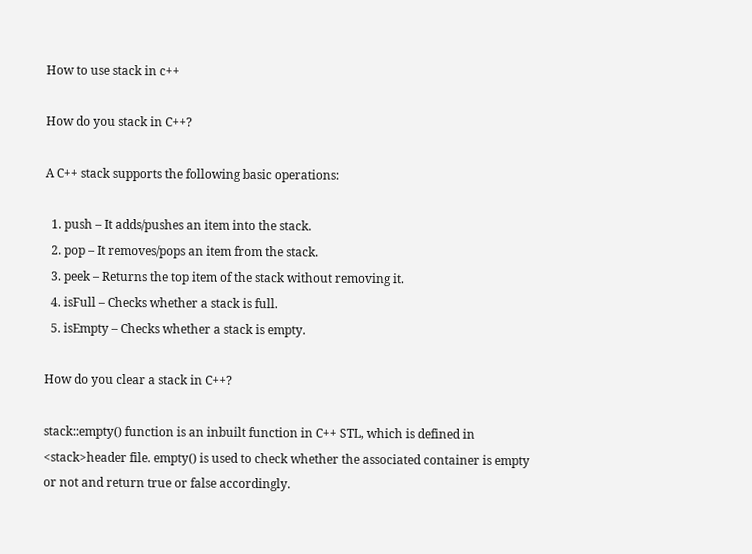How to use stack in c++

How do you stack in C++?

A C++ stack supports the following basic operations:

  1. push – It adds/pushes an item into the stack.
  2. pop – It removes/pops an item from the stack.
  3. peek – Returns the top item of the stack without removing it.
  4. isFull – Checks whether a stack is full.
  5. isEmpty – Checks whether a stack is empty.

How do you clear a stack in C++?

stack::empty() function is an inbuilt function in C++ STL, which is defined in <stack>header file. empty() is used to check whether the associated container is empty or not and return true or false accordingly.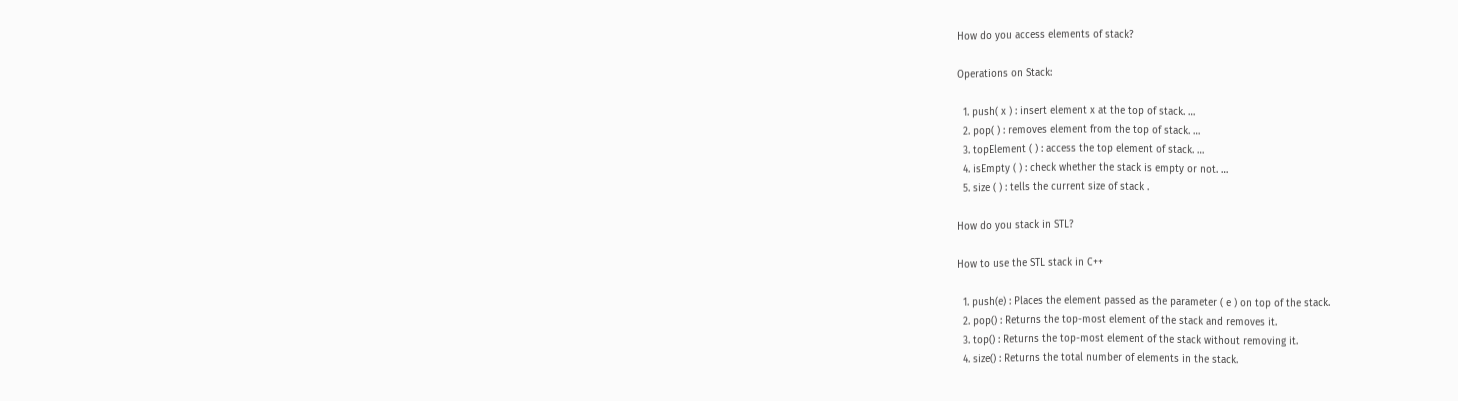How do you access elements of stack?

Operations on Stack:

  1. push( x ) : insert element x at the top of stack. …
  2. pop( ) : removes element from the top of stack. …
  3. topElement ( ) : access the top element of stack. …
  4. isEmpty ( ) : check whether the stack is empty or not. …
  5. size ( ) : tells the current size of stack .

How do you stack in STL?

How to use the STL stack in C++

  1. push(e) : Places the element passed as the parameter ( e ) on top of the stack.
  2. pop() : Returns the top-most element of the stack and removes it.
  3. top() : Returns the top-most element of the stack without removing it.
  4. size() : Returns the total number of elements in the stack.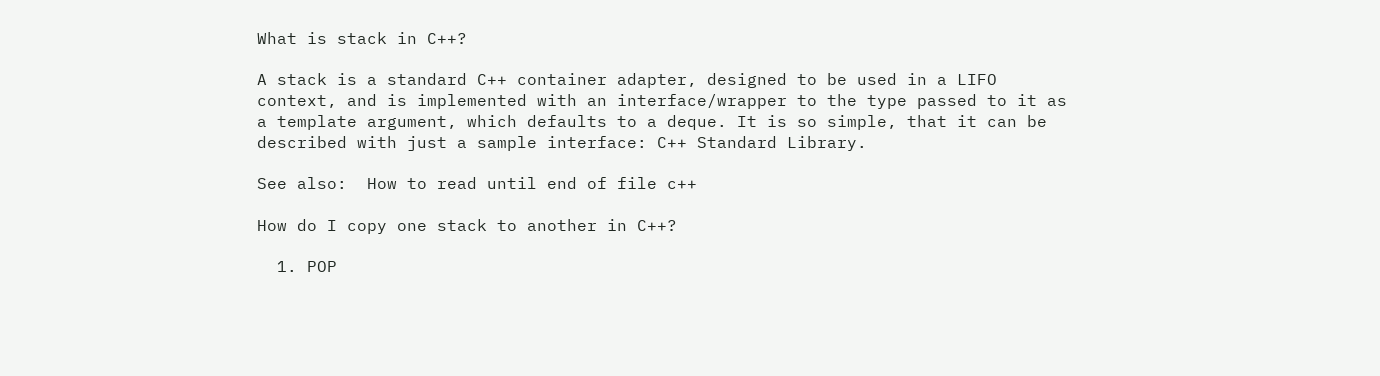What is stack in C++?

A stack is a standard C++ container adapter, designed to be used in a LIFO context, and is implemented with an interface/wrapper to the type passed to it as a template argument, which defaults to a deque. It is so simple, that it can be described with just a sample interface: C++ Standard Library.

See also:  How to read until end of file c++

How do I copy one stack to another in C++?

  1. POP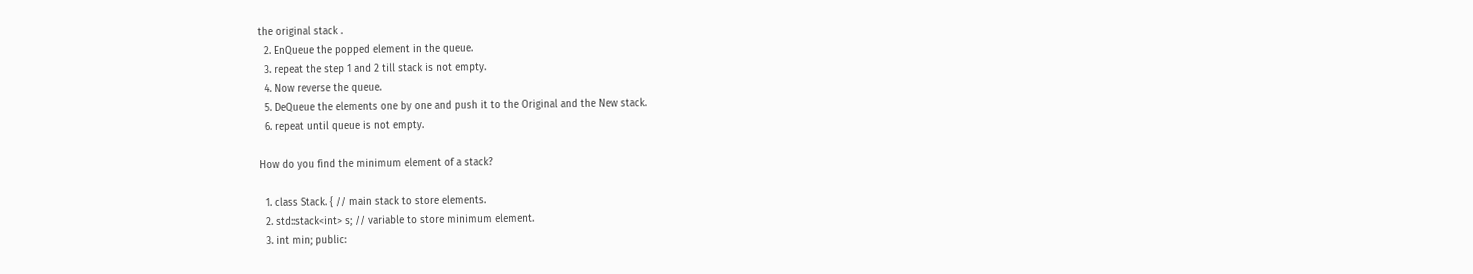the original stack .
  2. EnQueue the popped element in the queue.
  3. repeat the step 1 and 2 till stack is not empty.
  4. Now reverse the queue.
  5. DeQueue the elements one by one and push it to the Original and the New stack.
  6. repeat until queue is not empty.

How do you find the minimum element of a stack?

  1. class Stack. { // main stack to store elements.
  2. std::stack<int> s; // variable to store minimum element.
  3. int min; public: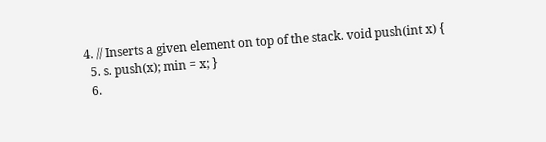4. // Inserts a given element on top of the stack. void push(int x) {
  5. s. push(x); min = x; }
  6.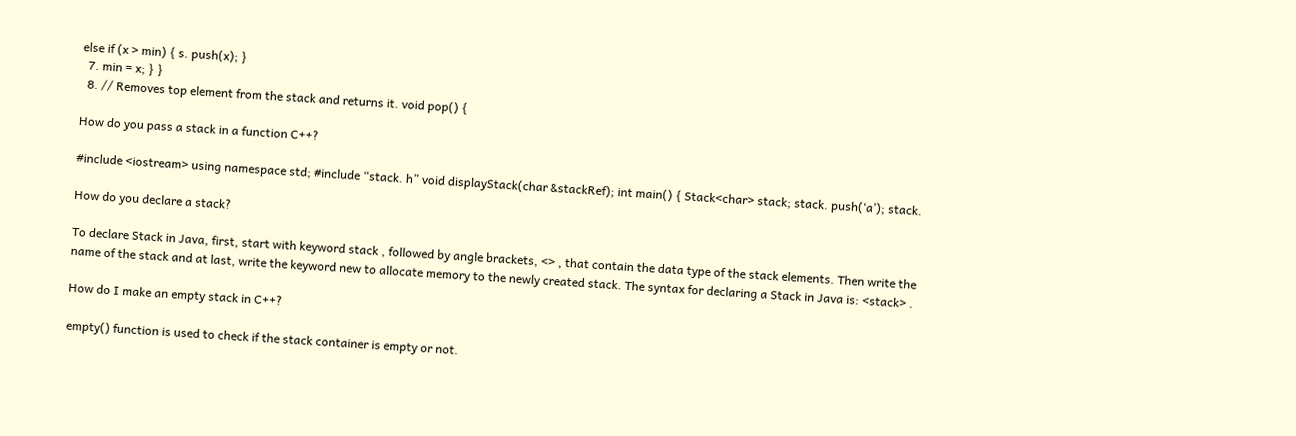else if (x > min) { s. push(x); }
  7. min = x; } }
  8. // Removes top element from the stack and returns it. void pop() {

How do you pass a stack in a function C++?

#include <iostream> using namespace std; #include “stack. h” void displayStack(char &stackRef); int main() { Stack<char> stack; stack. push(‘a’); stack.

How do you declare a stack?

To declare Stack in Java, first, start with keyword stack , followed by angle brackets, <> , that contain the data type of the stack elements. Then write the name of the stack and at last, write the keyword new to allocate memory to the newly created stack. The syntax for declaring a Stack in Java is: <stack> .

How do I make an empty stack in C++?

empty() function is used to check if the stack container is empty or not.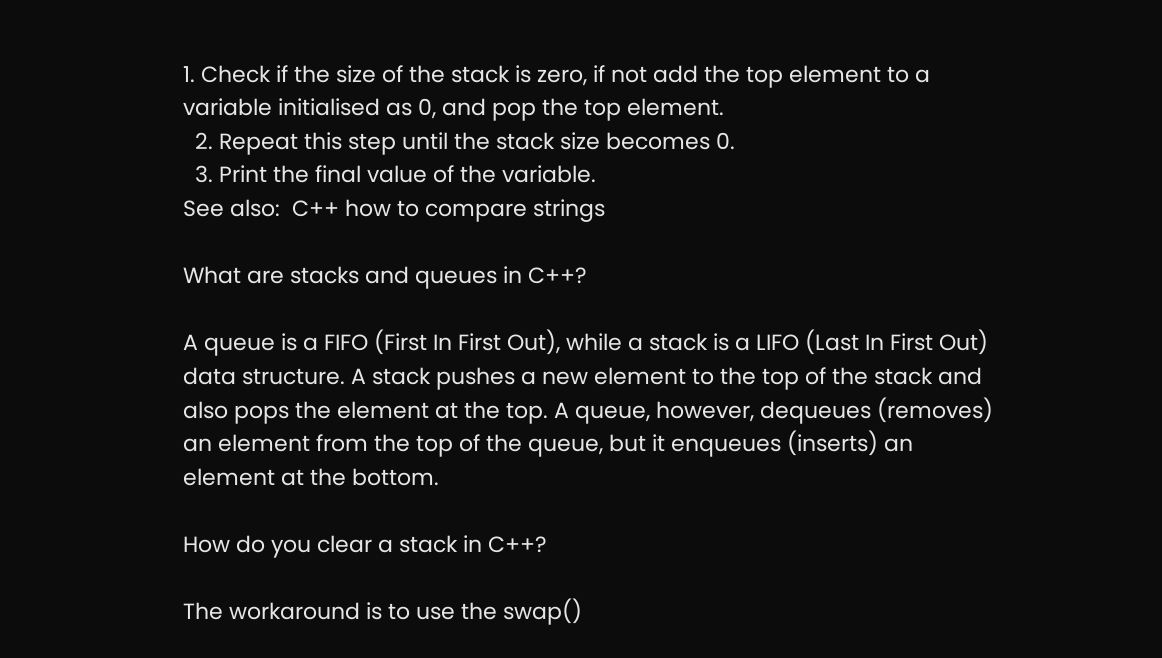1. Check if the size of the stack is zero, if not add the top element to a variable initialised as 0, and pop the top element.
  2. Repeat this step until the stack size becomes 0.
  3. Print the final value of the variable.
See also:  C++ how to compare strings

What are stacks and queues in C++?

A queue is a FIFO (First In First Out), while a stack is a LIFO (Last In First Out) data structure. A stack pushes a new element to the top of the stack and also pops the element at the top. A queue, however, dequeues (removes) an element from the top of the queue, but it enqueues (inserts) an element at the bottom.

How do you clear a stack in C++?

The workaround is to use the swap()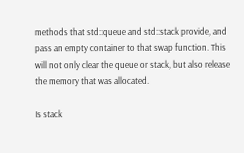methods that std::queue and std::stack provide, and pass an empty container to that swap function. This will not only clear the queue or stack, but also release the memory that was allocated.

Is stack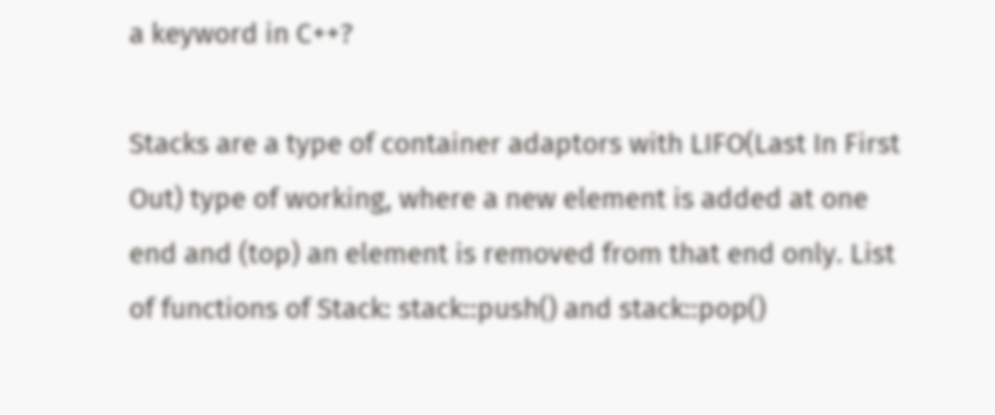a keyword in C++?

Stacks are a type of container adaptors with LIFO(Last In First Out) type of working, where a new element is added at one end and (top) an element is removed from that end only. List of functions of Stack: stack::push() and stack::pop()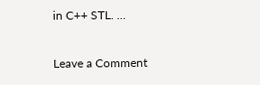in C++ STL. …

Leave a Comment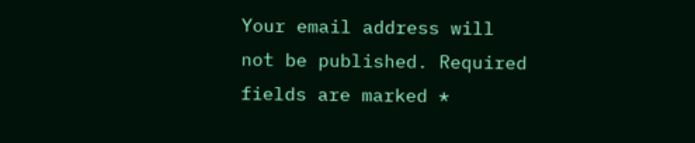Your email address will not be published. Required fields are marked *